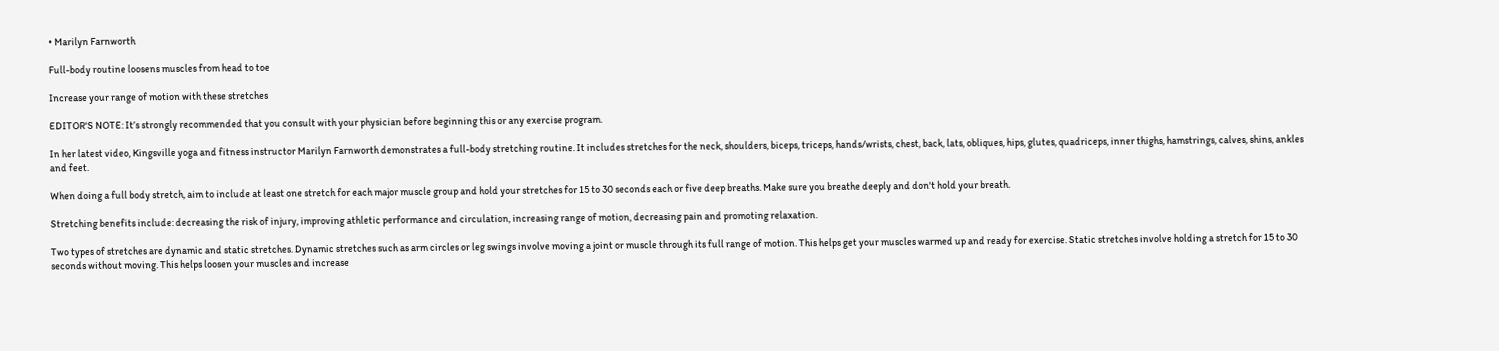• Marilyn Farnworth

Full-body routine loosens muscles from head to toe

Increase your range of motion with these stretches

EDITOR'S NOTE: It’s strongly recommended that you consult with your physician before beginning this or any exercise program.

In her latest video, Kingsville yoga and fitness instructor Marilyn Farnworth demonstrates a full-body stretching routine. It includes stretches for the neck, shoulders, biceps, triceps, hands/wrists, chest, back, lats, obliques, hips, glutes, quadriceps, inner thighs, hamstrings, calves, shins, ankles and feet.

When doing a full body stretch, aim to include at least one stretch for each major muscle group and hold your stretches for 15 to 30 seconds each or five deep breaths. Make sure you breathe deeply and don't hold your breath.

Stretching benefits include: decreasing the risk of injury, improving athletic performance and circulation, increasing range of motion, decreasing pain and promoting relaxation.

Two types of stretches are dynamic and static stretches. Dynamic stretches such as arm circles or leg swings involve moving a joint or muscle through its full range of motion. This helps get your muscles warmed up and ready for exercise. Static stretches involve holding a stretch for 15 to 30 seconds without moving. This helps loosen your muscles and increase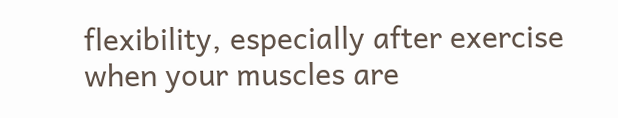flexibility, especially after exercise when your muscles are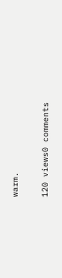warm.

120 views0 comments